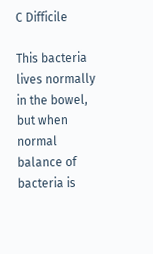C Difficile

This bacteria lives normally in the bowel, but when normal balance of bacteria is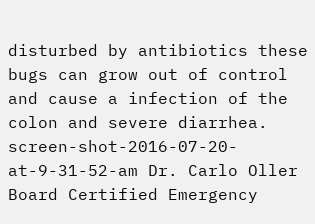disturbed by antibiotics these bugs can grow out of control and cause a infection of the colon and severe diarrhea. screen-shot-2016-07-20-at-9-31-52-am Dr. Carlo Oller Board Certified Emergency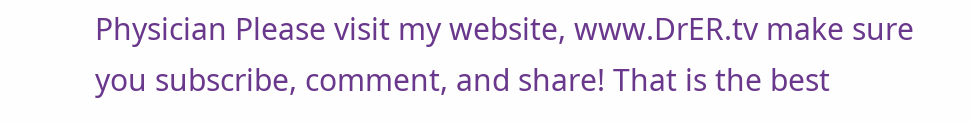Physician Please visit my website, www.DrER.tv make sure you subscribe, comment, and share! That is the best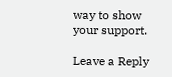way to show your support.

Leave a Reply